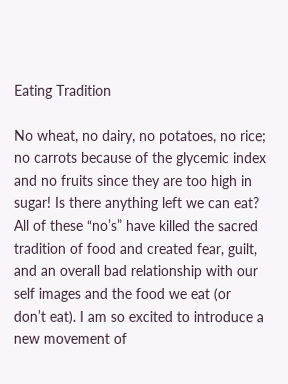Eating Tradition

No wheat, no dairy, no potatoes, no rice; no carrots because of the glycemic index and no fruits since they are too high in sugar! Is there anything left we can eat? All of these “no’s” have killed the sacred tradition of food and created fear, guilt, and an overall bad relationship with our self images and the food we eat (or don’t eat). I am so excited to introduce a new movement of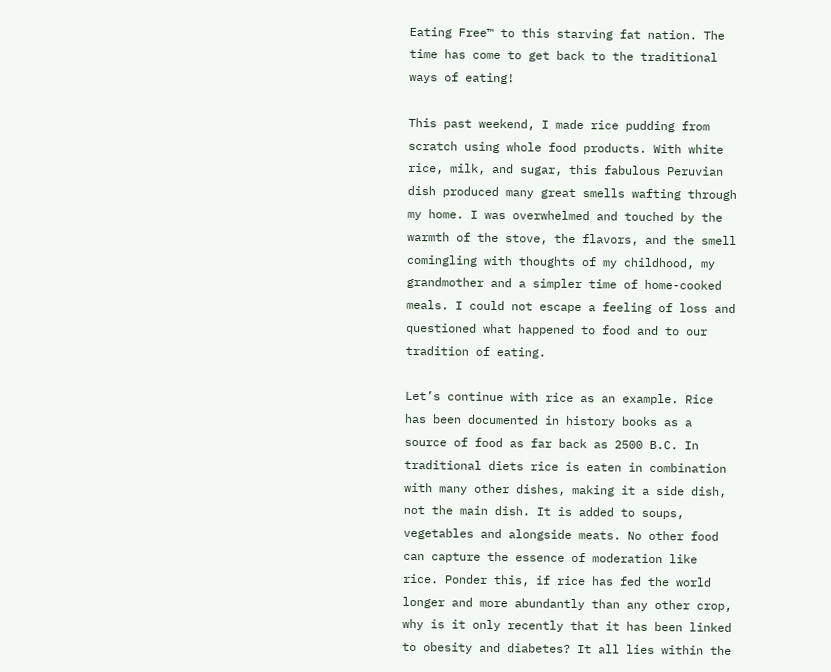Eating Free™ to this starving fat nation. The time has come to get back to the traditional ways of eating!

This past weekend, I made rice pudding from scratch using whole food products. With white rice, milk, and sugar, this fabulous Peruvian dish produced many great smells wafting through my home. I was overwhelmed and touched by the warmth of the stove, the flavors, and the smell comingling with thoughts of my childhood, my grandmother and a simpler time of home-cooked meals. I could not escape a feeling of loss and questioned what happened to food and to our tradition of eating.

Let’s continue with rice as an example. Rice has been documented in history books as a source of food as far back as 2500 B.C. In traditional diets rice is eaten in combination with many other dishes, making it a side dish, not the main dish. It is added to soups, vegetables and alongside meats. No other food can capture the essence of moderation like rice. Ponder this, if rice has fed the world longer and more abundantly than any other crop, why is it only recently that it has been linked to obesity and diabetes? It all lies within the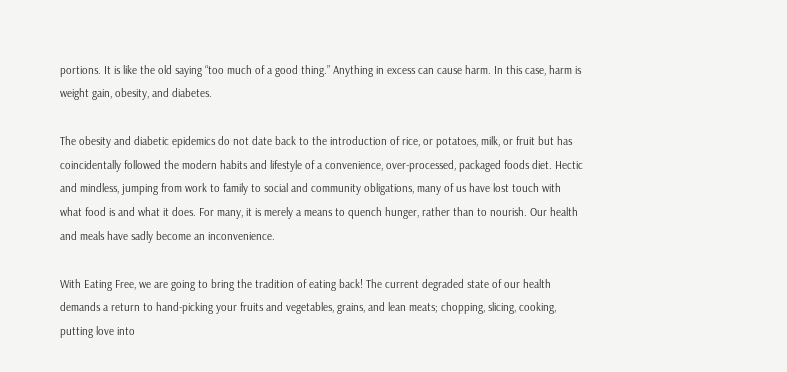portions. It is like the old saying “too much of a good thing.” Anything in excess can cause harm. In this case, harm is weight gain, obesity, and diabetes.

The obesity and diabetic epidemics do not date back to the introduction of rice, or potatoes, milk, or fruit but has coincidentally followed the modern habits and lifestyle of a convenience, over-processed, packaged foods diet. Hectic and mindless, jumping from work to family to social and community obligations, many of us have lost touch with what food is and what it does. For many, it is merely a means to quench hunger, rather than to nourish. Our health and meals have sadly become an inconvenience.

With Eating Free, we are going to bring the tradition of eating back! The current degraded state of our health demands a return to hand-picking your fruits and vegetables, grains, and lean meats; chopping, slicing, cooking, putting love into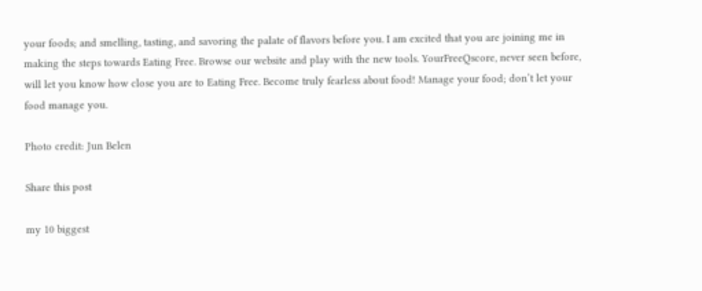your foods; and smelling, tasting, and savoring the palate of flavors before you. I am excited that you are joining me in making the steps towards Eating Free. Browse our website and play with the new tools. YourFreeQscore, never seen before, will let you know how close you are to Eating Free. Become truly fearless about food! Manage your food; don’t let your food manage you.

Photo credit: Jun Belen

Share this post

my 10 biggest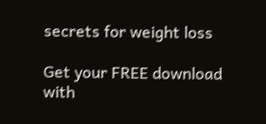secrets for weight loss

Get your FREE download with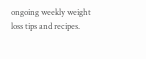ongoing weekly weight loss tips and recipes.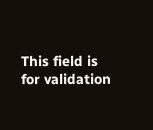This field is for validation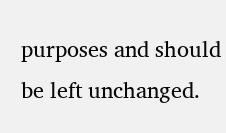purposes and should be left unchanged.